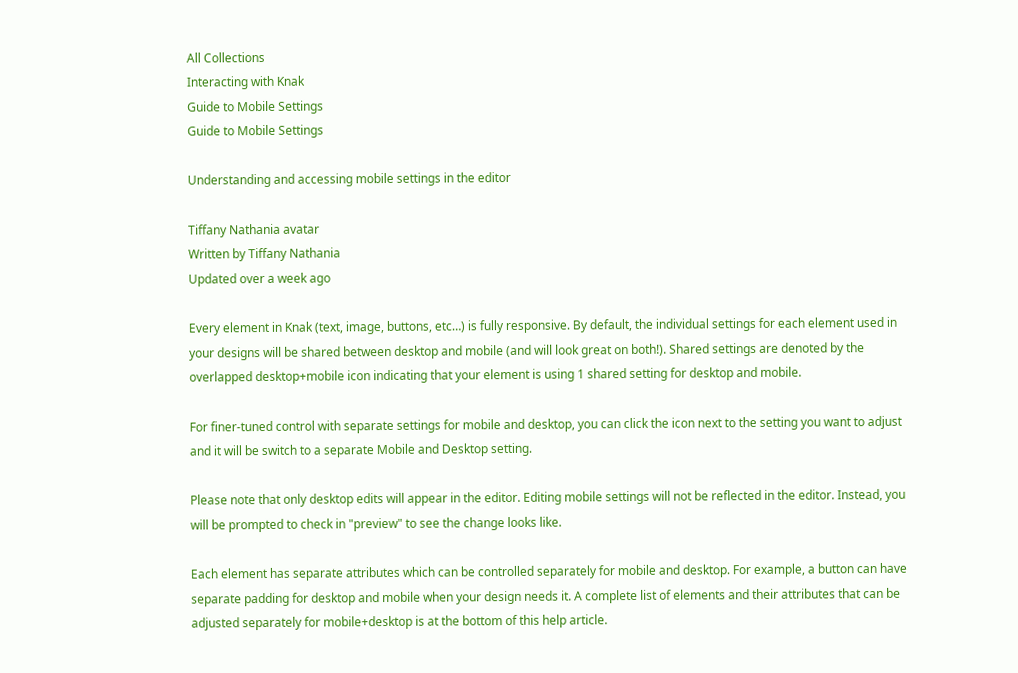All Collections
Interacting with Knak
Guide to Mobile Settings
Guide to Mobile Settings

Understanding and accessing mobile settings in the editor

Tiffany Nathania avatar
Written by Tiffany Nathania
Updated over a week ago

Every element in Knak (text, image, buttons, etc…) is fully responsive. By default, the individual settings for each element used in your designs will be shared between desktop and mobile (and will look great on both!). Shared settings are denoted by the overlapped desktop+mobile icon indicating that your element is using 1 shared setting for desktop and mobile.

For finer-tuned control with separate settings for mobile and desktop, you can click the icon next to the setting you want to adjust and it will be switch to a separate Mobile and Desktop setting.

Please note that only desktop edits will appear in the editor. Editing mobile settings will not be reflected in the editor. Instead, you will be prompted to check in "preview" to see the change looks like.

Each element has separate attributes which can be controlled separately for mobile and desktop. For example, a button can have separate padding for desktop and mobile when your design needs it. A complete list of elements and their attributes that can be adjusted separately for mobile+desktop is at the bottom of this help article.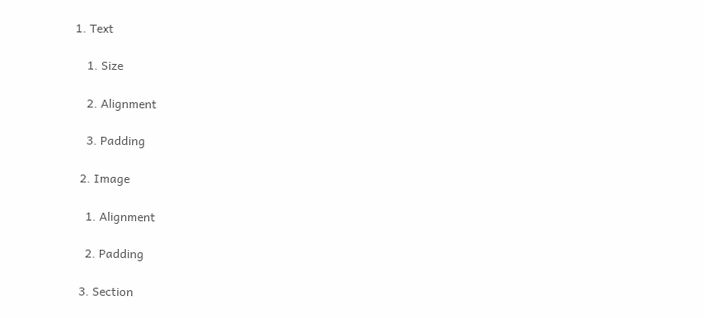1. Text

    1. Size

    2. Alignment

    3. Padding

  2. Image

    1. Alignment

    2. Padding

  3. Section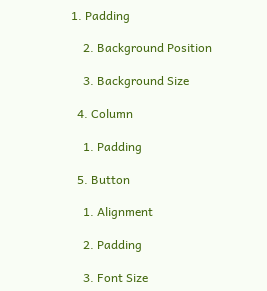1. Padding

    2. Background Position

    3. Background Size

  4. Column

    1. Padding

  5. Button

    1. Alignment

    2. Padding

    3. Font Size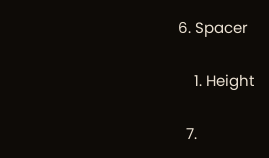6. Spacer

    1. Height

  7.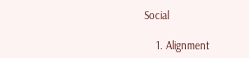Social

    1. Alignment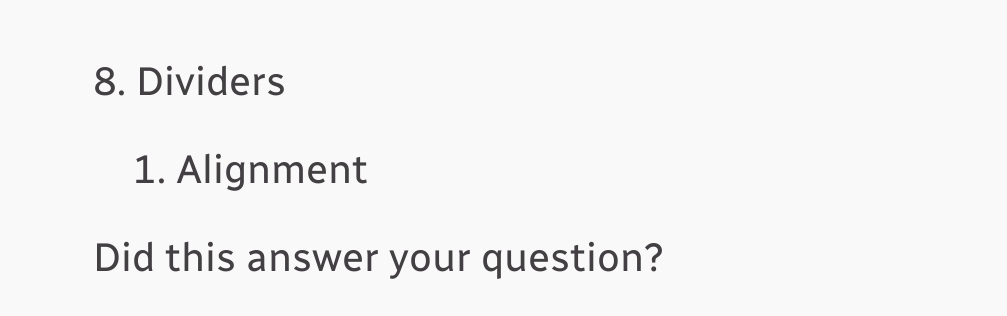8. Dividers

    1. Alignment

Did this answer your question?